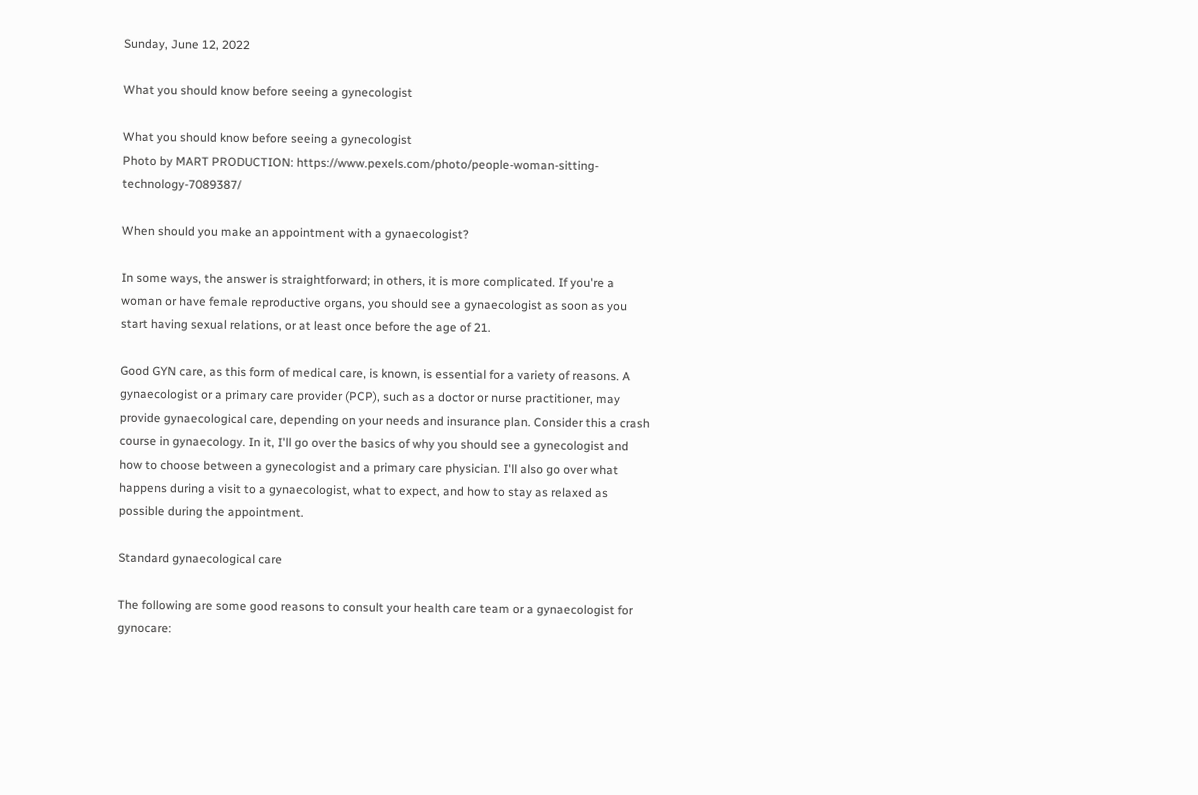Sunday, June 12, 2022

What you should know before seeing a gynecologist

What you should know before seeing a gynecologist
Photo by MART PRODUCTION: https://www.pexels.com/photo/people-woman-sitting-technology-7089387/

When should you make an appointment with a gynaecologist?

In some ways, the answer is straightforward; in others, it is more complicated. If you're a woman or have female reproductive organs, you should see a gynaecologist as soon as you start having sexual relations, or at least once before the age of 21.

Good GYN care, as this form of medical care, is known, is essential for a variety of reasons. A gynaecologist or a primary care provider (PCP), such as a doctor or nurse practitioner, may provide gynaecological care, depending on your needs and insurance plan. Consider this a crash course in gynaecology. In it, I'll go over the basics of why you should see a gynecologist and how to choose between a gynecologist and a primary care physician. I'll also go over what happens during a visit to a gynaecologist, what to expect, and how to stay as relaxed as possible during the appointment.

Standard gynaecological care

The following are some good reasons to consult your health care team or a gynaecologist for gynocare: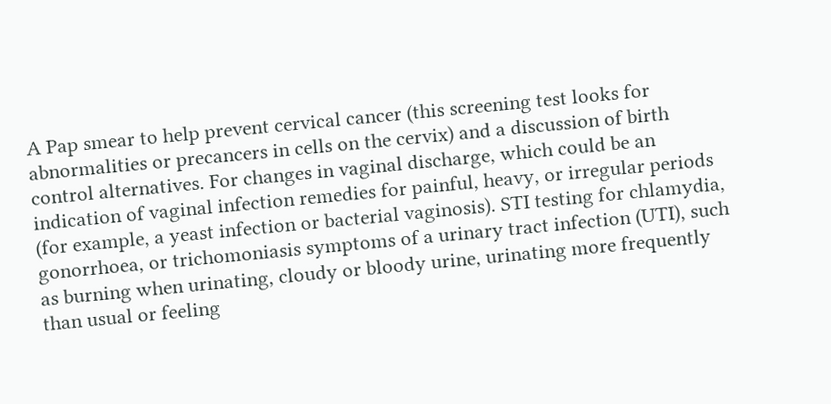A Pap smear to help prevent cervical cancer (this screening test looks for abnormalities or precancers in cells on the cervix) and a discussion of birth control alternatives. For changes in vaginal discharge, which could be an indication of vaginal infection remedies for painful, heavy, or irregular periods (for example, a yeast infection or bacterial vaginosis). STI testing for chlamydia, gonorrhoea, or trichomoniasis symptoms of a urinary tract infection (UTI), such as burning when urinating, cloudy or bloody urine, urinating more frequently than usual or feeling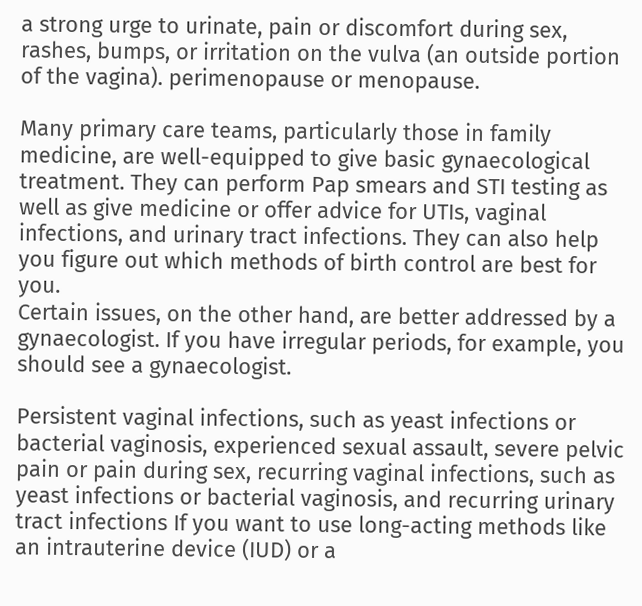a strong urge to urinate, pain or discomfort during sex, rashes, bumps, or irritation on the vulva (an outside portion of the vagina). perimenopause or menopause.

Many primary care teams, particularly those in family medicine, are well-equipped to give basic gynaecological treatment. They can perform Pap smears and STI testing as well as give medicine or offer advice for UTIs, vaginal infections, and urinary tract infections. They can also help you figure out which methods of birth control are best for you.
Certain issues, on the other hand, are better addressed by a gynaecologist. If you have irregular periods, for example, you should see a gynaecologist.

Persistent vaginal infections, such as yeast infections or bacterial vaginosis, experienced sexual assault, severe pelvic pain or pain during sex, recurring vaginal infections, such as yeast infections or bacterial vaginosis, and recurring urinary tract infections If you want to use long-acting methods like an intrauterine device (IUD) or a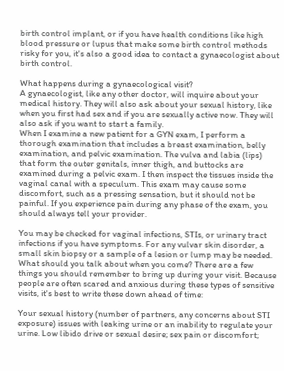birth control implant, or if you have health conditions like high blood pressure or lupus that make some birth control methods risky for you, it's also a good idea to contact a gynaecologist about birth control.

What happens during a gynaecological visit?
A gynaecologist, like any other doctor, will inquire about your medical history. They will also ask about your sexual history, like when you first had sex and if you are sexually active now. They will also ask if you want to start a family.
When I examine a new patient for a GYN exam, I perform a thorough examination that includes a breast examination, belly examination, and pelvic examination. The vulva and labia (lips) that form the outer genitals, inner thigh, and buttocks are examined during a pelvic exam. I then inspect the tissues inside the vaginal canal with a speculum. This exam may cause some discomfort, such as a pressing sensation, but it should not be painful. If you experience pain during any phase of the exam, you should always tell your provider.

You may be checked for vaginal infections, STIs, or urinary tract infections if you have symptoms. For any vulvar skin disorder, a small skin biopsy or a sample of a lesion or lump may be needed.
What should you talk about when you come? There are a few things you should remember to bring up during your visit. Because people are often scared and anxious during these types of sensitive visits, it's best to write these down ahead of time:

Your sexual history (number of partners, any concerns about STI exposure) issues with leaking urine or an inability to regulate your urine. Low libido drive or sexual desire; sex pain or discomfort;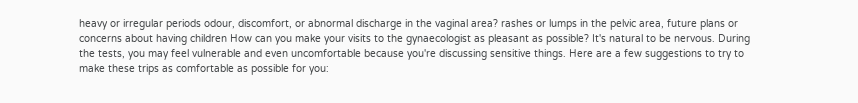heavy or irregular periods odour, discomfort, or abnormal discharge in the vaginal area? rashes or lumps in the pelvic area, future plans or concerns about having children How can you make your visits to the gynaecologist as pleasant as possible? It's natural to be nervous. During the tests, you may feel vulnerable and even uncomfortable because you're discussing sensitive things. Here are a few suggestions to try to make these trips as comfortable as possible for you: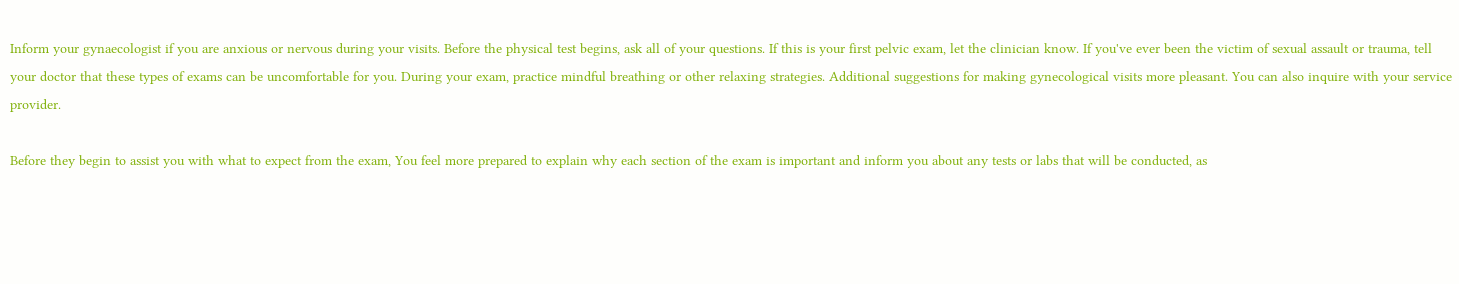Inform your gynaecologist if you are anxious or nervous during your visits. Before the physical test begins, ask all of your questions. If this is your first pelvic exam, let the clinician know. If you've ever been the victim of sexual assault or trauma, tell your doctor that these types of exams can be uncomfortable for you. During your exam, practice mindful breathing or other relaxing strategies. Additional suggestions for making gynecological visits more pleasant. You can also inquire with your service provider.

Before they begin to assist you with what to expect from the exam, You feel more prepared to explain why each section of the exam is important and inform you about any tests or labs that will be conducted, as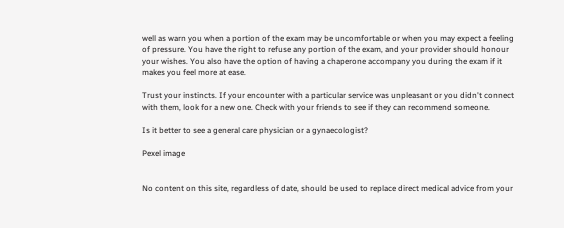well as warn you when a portion of the exam may be uncomfortable or when you may expect a feeling of pressure. You have the right to refuse any portion of the exam, and your provider should honour your wishes. You also have the option of having a chaperone accompany you during the exam if it makes you feel more at ease.

Trust your instincts. If your encounter with a particular service was unpleasant or you didn't connect with them, look for a new one. Check with your friends to see if they can recommend someone.

Is it better to see a general care physician or a gynaecologist?

Pexel image


No content on this site, regardless of date, should be used to replace direct medical advice from your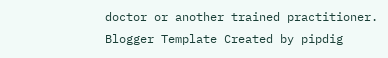doctor or another trained practitioner.
Blogger Template Created by pipdig